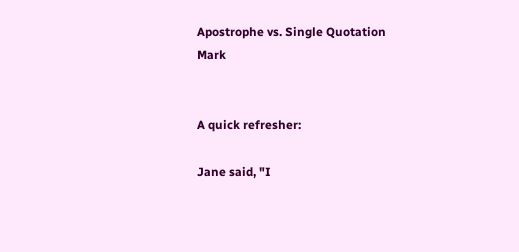Apostrophe vs. Single Quotation Mark


A quick refresher:

Jane said, "I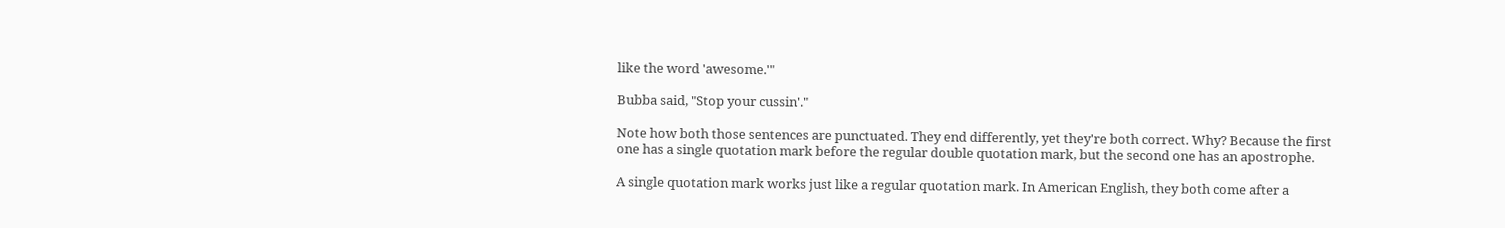like the word 'awesome.'"

Bubba said, "Stop your cussin'."

Note how both those sentences are punctuated. They end differently, yet they're both correct. Why? Because the first one has a single quotation mark before the regular double quotation mark, but the second one has an apostrophe.

A single quotation mark works just like a regular quotation mark. In American English, they both come after a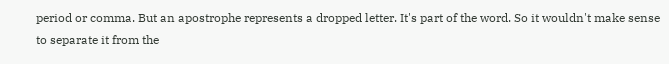period or comma. But an apostrophe represents a dropped letter. It's part of the word. So it wouldn't make sense to separate it from the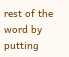rest of the word by putting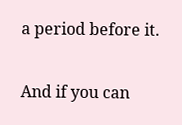a period before it.

And if you can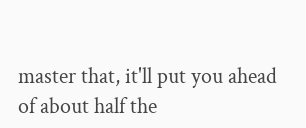master that, it'll put you ahead of about half the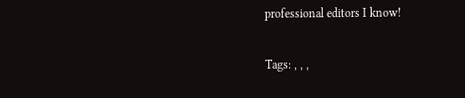professional editors I know!

Tags: , , ,